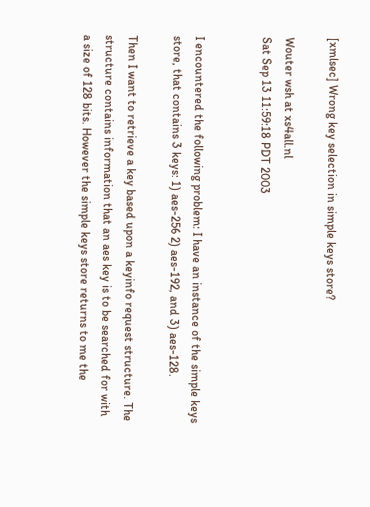[xmlsec] Wrong key selection in simple keys store?

Wouter wsh at xs4all.nl
Sat Sep 13 11:59:18 PDT 2003


I encountered the following problem: I have an instance of the simple keys
store, that contains 3 keys: 1) aes-256 2) aes-192, and 3) aes-128.

Then I want to retrieve a key based upon a keyinfo request structure. The
structure contains information that an aes key is to be searched for with
a size of 128 bits. However the simple keys store returns to me the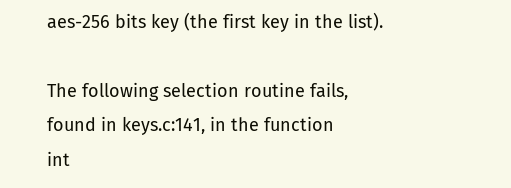aes-256 bits key (the first key in the list).

The following selection routine fails,
found in keys.c:141, in the function
int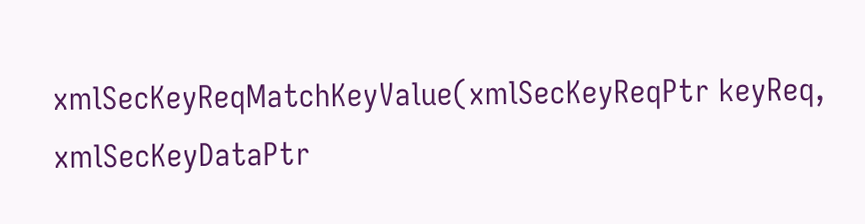xmlSecKeyReqMatchKeyValue(xmlSecKeyReqPtr keyReq, xmlSecKeyDataPtr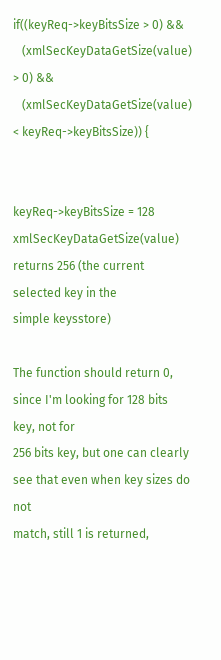if((keyReq->keyBitsSize > 0) &&
   (xmlSecKeyDataGetSize(value) > 0) &&
   (xmlSecKeyDataGetSize(value) < keyReq->keyBitsSize)) {


keyReq->keyBitsSize = 128
xmlSecKeyDataGetSize(value) returns 256 (the current selected key in the
simple keysstore)

The function should return 0, since I'm looking for 128 bits key, not for
256 bits key, but one can clearly see that even when key sizes do not
match, still 1 is returned,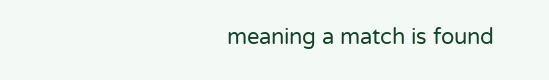meaning a match is found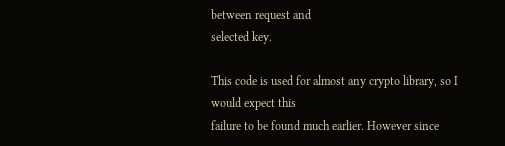between request and
selected key.

This code is used for almost any crypto library, so I would expect this
failure to be found much earlier. However since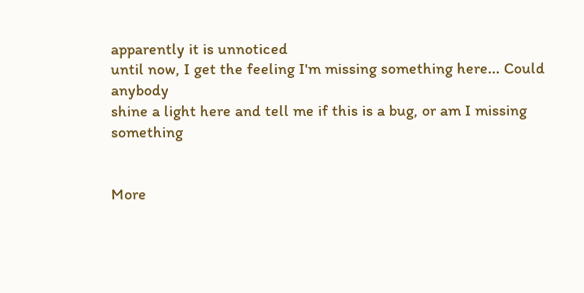apparently it is unnoticed
until now, I get the feeling I'm missing something here... Could anybody
shine a light here and tell me if this is a bug, or am I missing something


More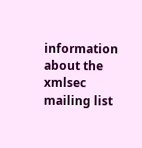information about the xmlsec mailing list